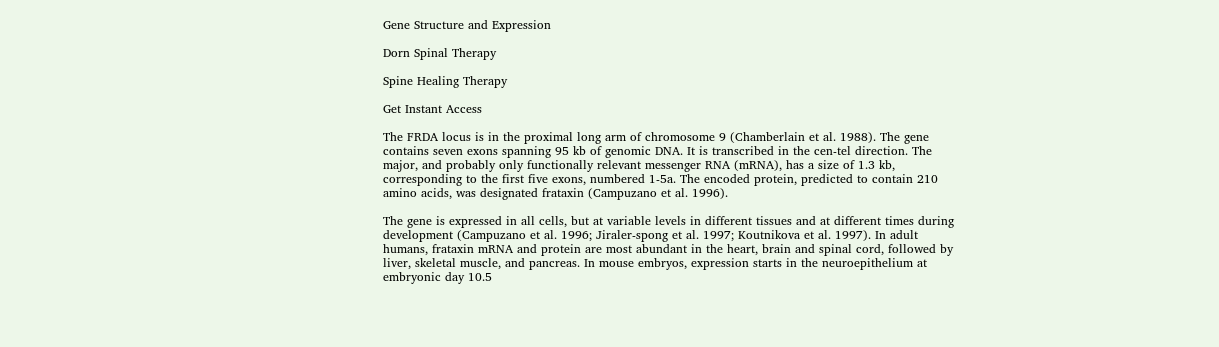Gene Structure and Expression

Dorn Spinal Therapy

Spine Healing Therapy

Get Instant Access

The FRDA locus is in the proximal long arm of chromosome 9 (Chamberlain et al. 1988). The gene contains seven exons spanning 95 kb of genomic DNA. It is transcribed in the cen-tel direction. The major, and probably only functionally relevant messenger RNA (mRNA), has a size of 1.3 kb, corresponding to the first five exons, numbered 1-5a. The encoded protein, predicted to contain 210 amino acids, was designated frataxin (Campuzano et al. 1996).

The gene is expressed in all cells, but at variable levels in different tissues and at different times during development (Campuzano et al. 1996; Jiraler-spong et al. 1997; Koutnikova et al. 1997). In adult humans, frataxin mRNA and protein are most abundant in the heart, brain and spinal cord, followed by liver, skeletal muscle, and pancreas. In mouse embryos, expression starts in the neuroepithelium at embryonic day 10.5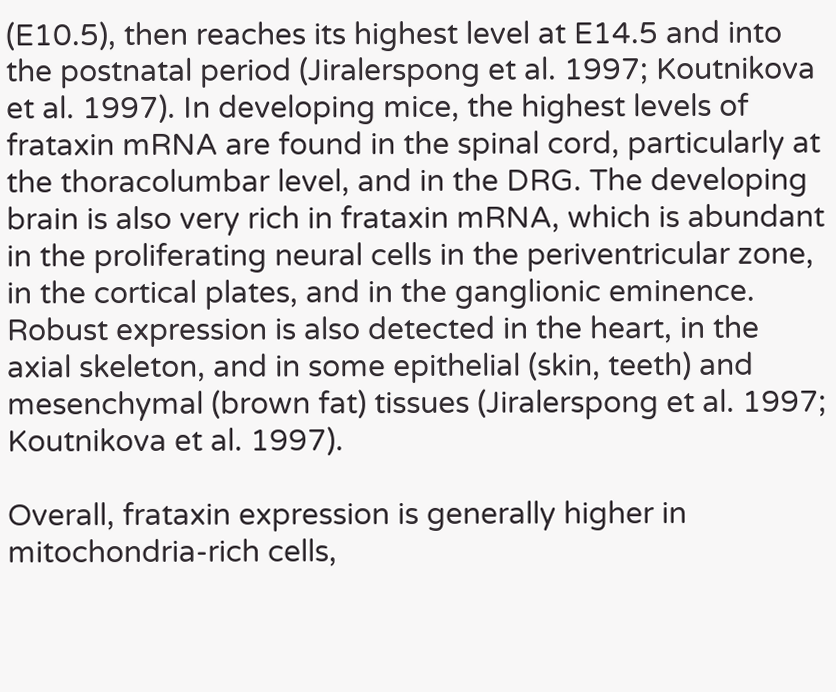(E10.5), then reaches its highest level at E14.5 and into the postnatal period (Jiralerspong et al. 1997; Koutnikova et al. 1997). In developing mice, the highest levels of frataxin mRNA are found in the spinal cord, particularly at the thoracolumbar level, and in the DRG. The developing brain is also very rich in frataxin mRNA, which is abundant in the proliferating neural cells in the periventricular zone, in the cortical plates, and in the ganglionic eminence. Robust expression is also detected in the heart, in the axial skeleton, and in some epithelial (skin, teeth) and mesenchymal (brown fat) tissues (Jiralerspong et al. 1997; Koutnikova et al. 1997).

Overall, frataxin expression is generally higher in mitochondria-rich cells,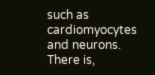such as cardiomyocytes and neurons. There is,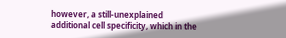however, a still-unexplained additional cell specificity, which in the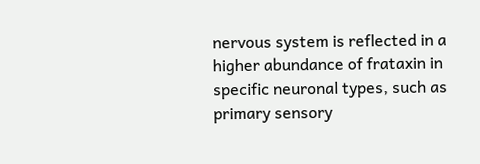nervous system is reflected in a higher abundance of frataxin in specific neuronal types, such as primary sensory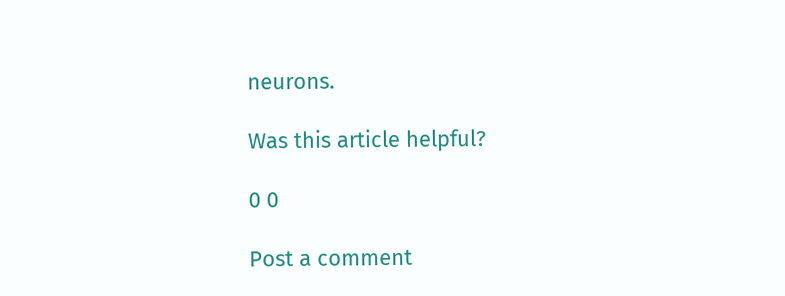neurons.

Was this article helpful?

0 0

Post a comment